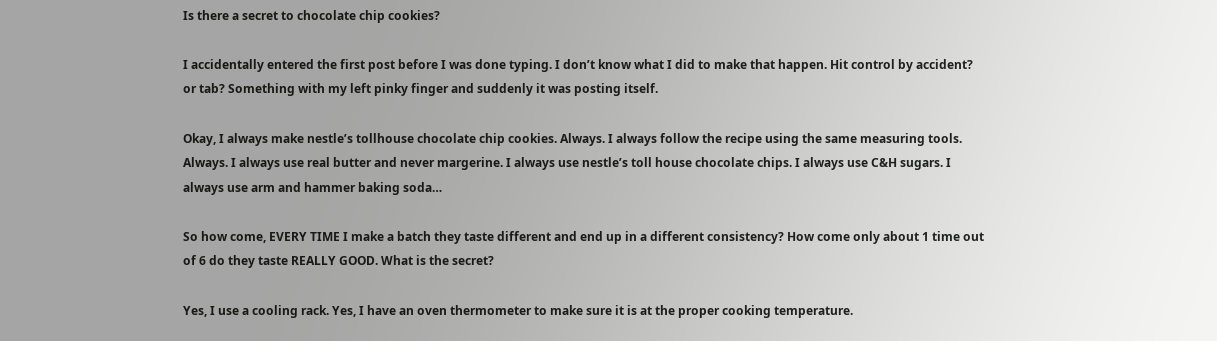Is there a secret to chocolate chip cookies?

I accidentally entered the first post before I was done typing. I don’t know what I did to make that happen. Hit control by accident? or tab? Something with my left pinky finger and suddenly it was posting itself.

Okay, I always make nestle’s tollhouse chocolate chip cookies. Always. I always follow the recipe using the same measuring tools. Always. I always use real butter and never margerine. I always use nestle’s toll house chocolate chips. I always use C&H sugars. I always use arm and hammer baking soda…

So how come, EVERY TIME I make a batch they taste different and end up in a different consistency? How come only about 1 time out of 6 do they taste REALLY GOOD. What is the secret?

Yes, I use a cooling rack. Yes, I have an oven thermometer to make sure it is at the proper cooking temperature.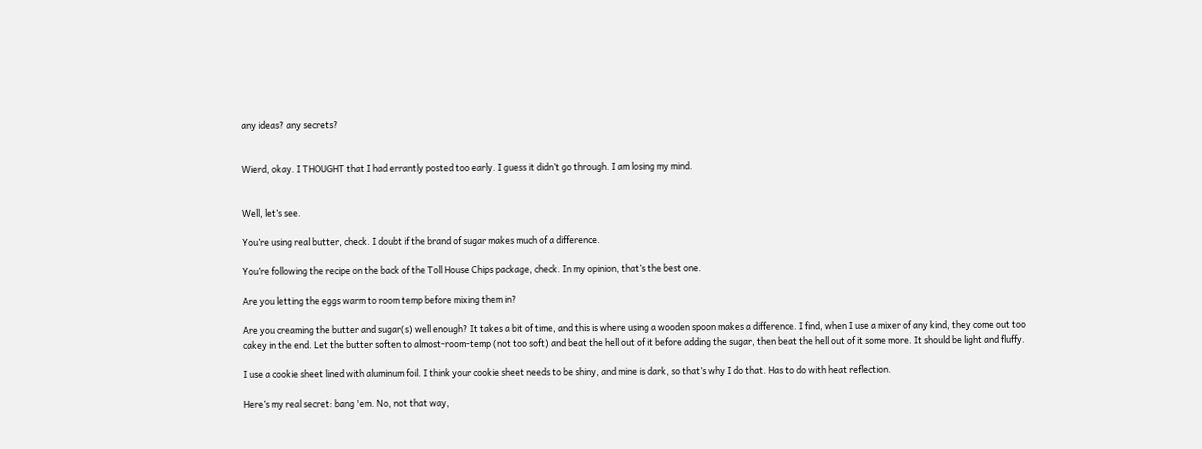any ideas? any secrets?


Wierd, okay. I THOUGHT that I had errantly posted too early. I guess it didn’t go through. I am losing my mind.


Well, let’s see.

You’re using real butter, check. I doubt if the brand of sugar makes much of a difference.

You’re following the recipe on the back of the Toll House Chips package, check. In my opinion, that’s the best one.

Are you letting the eggs warm to room temp before mixing them in?

Are you creaming the butter and sugar(s) well enough? It takes a bit of time, and this is where using a wooden spoon makes a difference. I find, when I use a mixer of any kind, they come out too cakey in the end. Let the butter soften to almost-room-temp (not too soft) and beat the hell out of it before adding the sugar, then beat the hell out of it some more. It should be light and fluffy.

I use a cookie sheet lined with aluminum foil. I think your cookie sheet needs to be shiny, and mine is dark, so that’s why I do that. Has to do with heat reflection.

Here’s my real secret: bang 'em. No, not that way,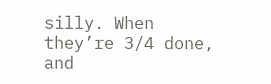silly. When they’re 3/4 done, and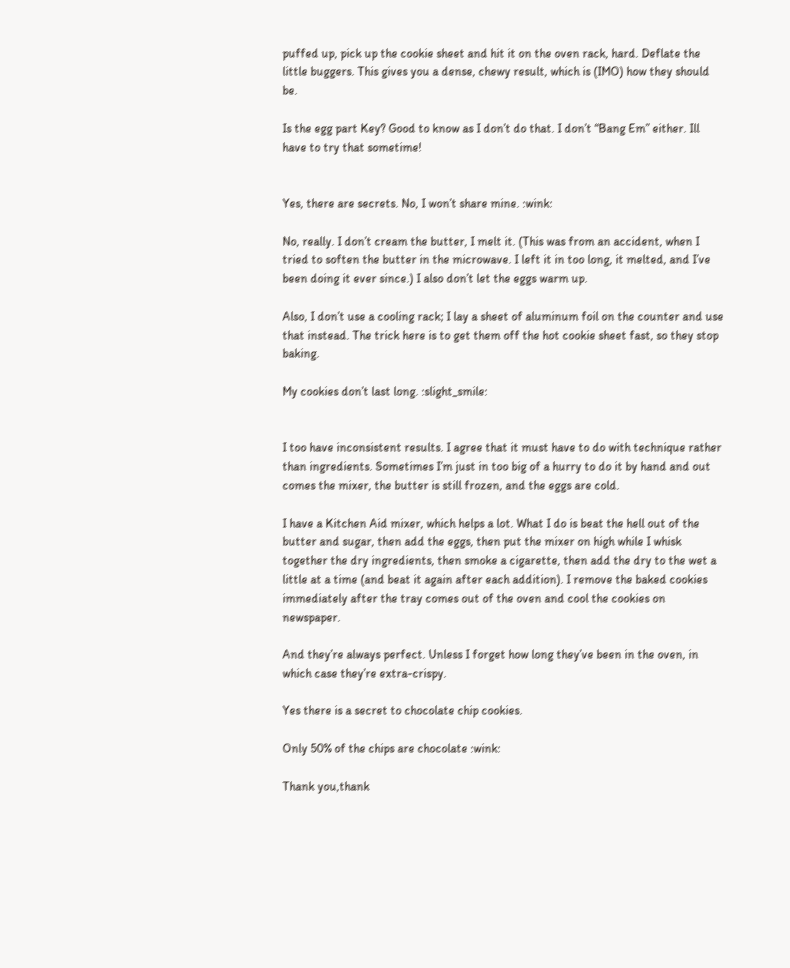puffed up, pick up the cookie sheet and hit it on the oven rack, hard. Deflate the little buggers. This gives you a dense, chewy result, which is (IMO) how they should be.

Is the egg part Key? Good to know as I don’t do that. I don’t “Bang Em” either. Ill have to try that sometime!


Yes, there are secrets. No, I won’t share mine. :wink:

No, really. I don’t cream the butter, I melt it. (This was from an accident, when I tried to soften the butter in the microwave. I left it in too long, it melted, and I’ve been doing it ever since.) I also don’t let the eggs warm up.

Also, I don’t use a cooling rack; I lay a sheet of aluminum foil on the counter and use that instead. The trick here is to get them off the hot cookie sheet fast, so they stop baking.

My cookies don’t last long. :slight_smile:


I too have inconsistent results. I agree that it must have to do with technique rather than ingredients. Sometimes I’m just in too big of a hurry to do it by hand and out comes the mixer, the butter is still frozen, and the eggs are cold.

I have a Kitchen Aid mixer, which helps a lot. What I do is beat the hell out of the butter and sugar, then add the eggs, then put the mixer on high while I whisk together the dry ingredients, then smoke a cigarette, then add the dry to the wet a little at a time (and beat it again after each addition). I remove the baked cookies immediately after the tray comes out of the oven and cool the cookies on newspaper.

And they’re always perfect. Unless I forget how long they’ve been in the oven, in which case they’re extra-crispy.

Yes there is a secret to chocolate chip cookies.

Only 50% of the chips are chocolate :wink:

Thank you,thank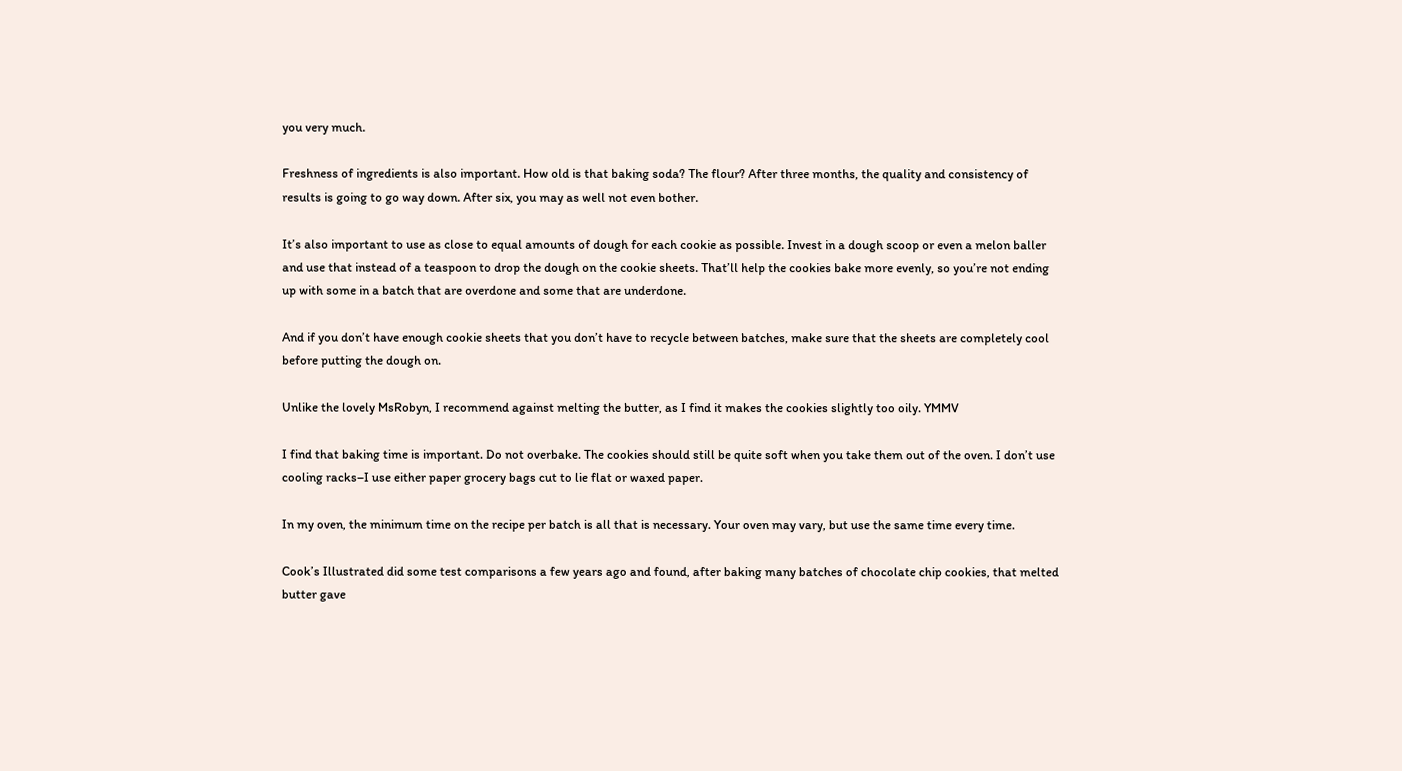you very much.

Freshness of ingredients is also important. How old is that baking soda? The flour? After three months, the quality and consistency of results is going to go way down. After six, you may as well not even bother.

It’s also important to use as close to equal amounts of dough for each cookie as possible. Invest in a dough scoop or even a melon baller and use that instead of a teaspoon to drop the dough on the cookie sheets. That’ll help the cookies bake more evenly, so you’re not ending up with some in a batch that are overdone and some that are underdone.

And if you don’t have enough cookie sheets that you don’t have to recycle between batches, make sure that the sheets are completely cool before putting the dough on.

Unlike the lovely MsRobyn, I recommend against melting the butter, as I find it makes the cookies slightly too oily. YMMV

I find that baking time is important. Do not overbake. The cookies should still be quite soft when you take them out of the oven. I don’t use cooling racks–I use either paper grocery bags cut to lie flat or waxed paper.

In my oven, the minimum time on the recipe per batch is all that is necessary. Your oven may vary, but use the same time every time.

Cook’s Illustrated did some test comparisons a few years ago and found, after baking many batches of chocolate chip cookies, that melted butter gave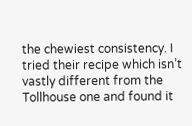the chewiest consistency. I tried their recipe which isn’t vastly different from the Tollhouse one and found it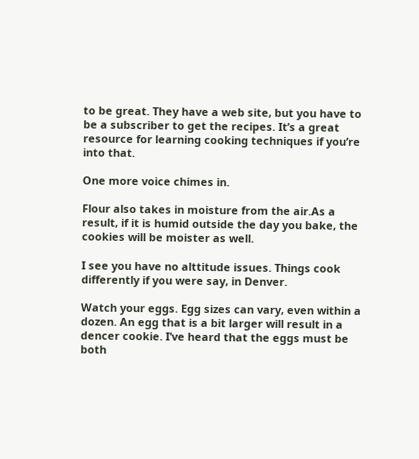to be great. They have a web site, but you have to be a subscriber to get the recipes. It’s a great resource for learning cooking techniques if you’re into that.

One more voice chimes in.

Flour also takes in moisture from the air.As a result, if it is humid outside the day you bake, the cookies will be moister as well.

I see you have no alttitude issues. Things cook differently if you were say, in Denver.

Watch your eggs. Egg sizes can vary, even within a dozen. An egg that is a bit larger will result in a dencer cookie. I’ve heard that the eggs must be both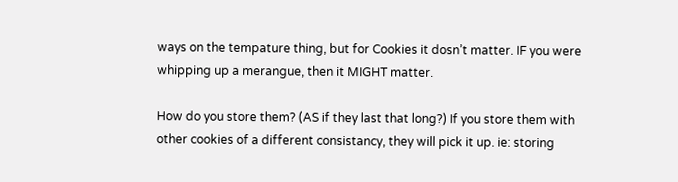ways on the tempature thing, but for Cookies it dosn’t matter. IF you were whipping up a merangue, then it MIGHT matter.

How do you store them? (AS if they last that long?) If you store them with other cookies of a different consistancy, they will pick it up. ie: storing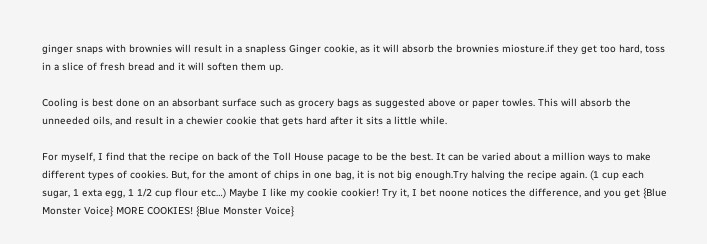ginger snaps with brownies will result in a snapless Ginger cookie, as it will absorb the brownies miosture.if they get too hard, toss in a slice of fresh bread and it will soften them up.

Cooling is best done on an absorbant surface such as grocery bags as suggested above or paper towles. This will absorb the unneeded oils, and result in a chewier cookie that gets hard after it sits a little while.

For myself, I find that the recipe on back of the Toll House pacage to be the best. It can be varied about a million ways to make different types of cookies. But, for the amont of chips in one bag, it is not big enough.Try halving the recipe again. (1 cup each sugar, 1 exta egg, 1 1/2 cup flour etc…) Maybe I like my cookie cookier! Try it, I bet noone notices the difference, and you get {Blue Monster Voice} MORE COOKIES! {Blue Monster Voice}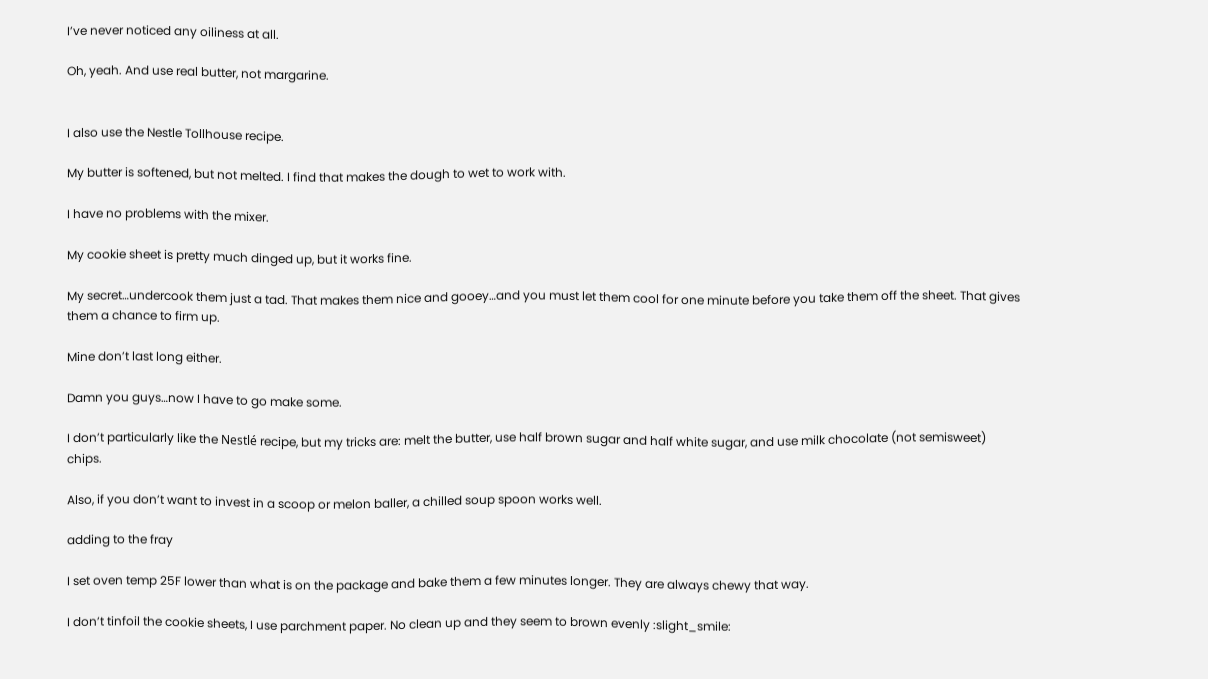I’ve never noticed any oiliness at all.

Oh, yeah. And use real butter, not margarine.


I also use the Nestle Tollhouse recipe.

My butter is softened, but not melted. I find that makes the dough to wet to work with.

I have no problems with the mixer.

My cookie sheet is pretty much dinged up, but it works fine.

My secret…undercook them just a tad. That makes them nice and gooey…and you must let them cool for one minute before you take them off the sheet. That gives them a chance to firm up.

Mine don’t last long either.

Damn you guys…now I have to go make some.

I don’t particularly like the Nestlé recipe, but my tricks are: melt the butter, use half brown sugar and half white sugar, and use milk chocolate (not semisweet) chips.

Also, if you don’t want to invest in a scoop or melon baller, a chilled soup spoon works well.

adding to the fray

I set oven temp 25F lower than what is on the package and bake them a few minutes longer. They are always chewy that way.

I don’t tinfoil the cookie sheets, I use parchment paper. No clean up and they seem to brown evenly :slight_smile: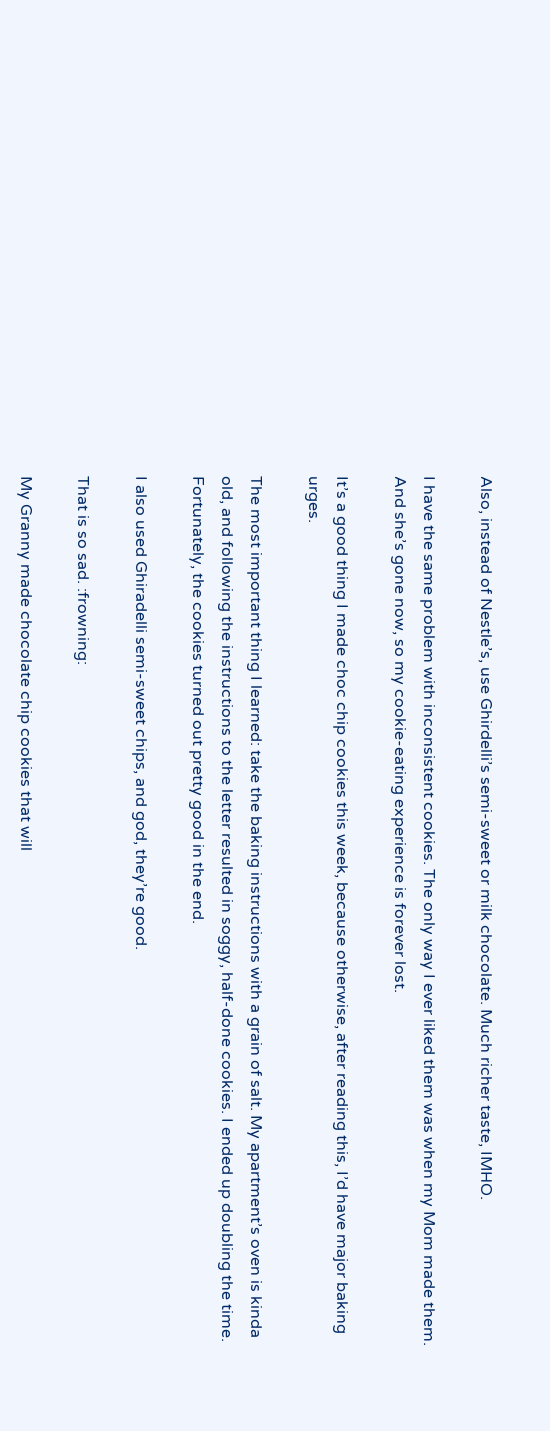Also, instead of Nestle’s, use Ghirdelli’s semi-sweet or milk chocolate. Much richer taste, IMHO.

I have the same problem with inconsistent cookies. The only way I ever liked them was when my Mom made them. And she’s gone now, so my cookie-eating experience is forever lost.

It’s a good thing I made choc chip cookies this week, because otherwise, after reading this, I’d have major baking urges.

The most important thing I learned: take the baking instructions with a grain of salt. My apartment’s oven is kinda old, and following the instructions to the letter resulted in soggy, half-done cookies. I ended up doubling the time. Fortunately, the cookies turned out pretty good in the end.

I also used Ghiradelli semi-sweet chips, and god, they’re good.

That is so sad. :frowning:

My Granny made chocolate chip cookies that will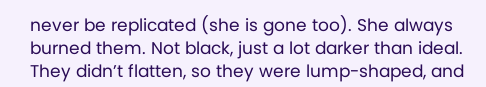never be replicated (she is gone too). She always burned them. Not black, just a lot darker than ideal. They didn’t flatten, so they were lump-shaped, and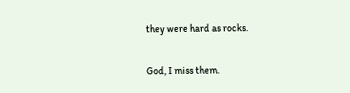they were hard as rocks.

God, I miss them.